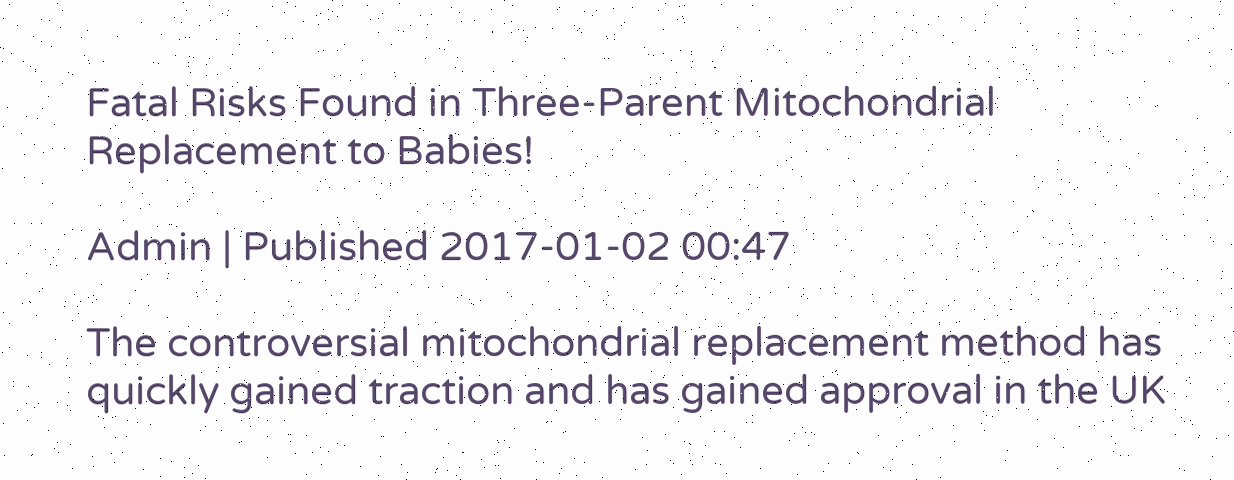Fatal Risks Found in Three-Parent Mitochondrial Replacement to Babies!

Admin | Published 2017-01-02 00:47

The controversial mitochondrial replacement method has quickly gained traction and has gained approval in the UK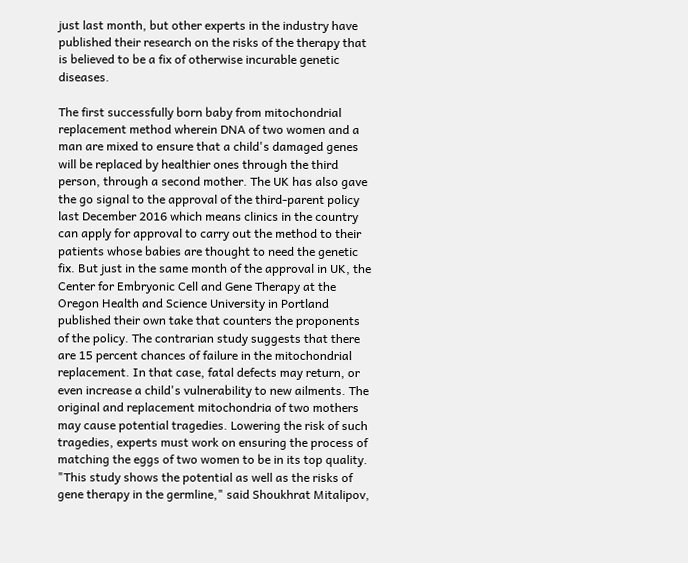just last month, but other experts in the industry have published their research on the risks of the therapy that is believed to be a fix of otherwise incurable genetic diseases.

The first successfully born baby from mitochondrial replacement method wherein DNA of two women and a man are mixed to ensure that a child's damaged genes will be replaced by healthier ones through the third person, through a second mother. The UK has also gave the go signal to the approval of the third-parent policy last December 2016 which means clinics in the country can apply for approval to carry out the method to their patients whose babies are thought to need the genetic fix. But just in the same month of the approval in UK, the Center for Embryonic Cell and Gene Therapy at the Oregon Health and Science University in Portland published their own take that counters the proponents of the policy. The contrarian study suggests that there are 15 percent chances of failure in the mitochondrial replacement. In that case, fatal defects may return, or even increase a child's vulnerability to new ailments. The original and replacement mitochondria of two mothers may cause potential tragedies. Lowering the risk of such tragedies, experts must work on ensuring the process of matching the eggs of two women to be in its top quality. "This study shows the potential as well as the risks of gene therapy in the germline," said Shoukhrat Mitalipov,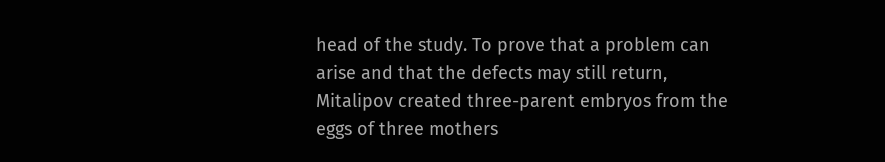head of the study. To prove that a problem can arise and that the defects may still return, Mitalipov created three-parent embryos from the eggs of three mothers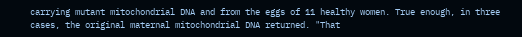carrying mutant mitochondrial DNA and from the eggs of 11 healthy women. True enough, in three cases, the original maternal mitochondrial DNA returned. "That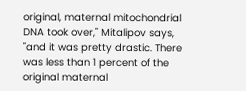original, maternal mitochondrial DNA took over," Mitalipov says, "and it was pretty drastic. There was less than 1 percent of the original maternal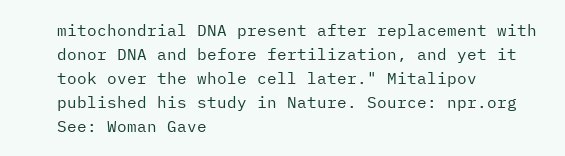mitochondrial DNA present after replacement with donor DNA and before fertilization, and yet it took over the whole cell later." Mitalipov published his study in Nature. Source: npr.org See: Woman Gave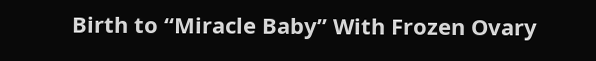Birth to “Miracle Baby” With Frozen Ovary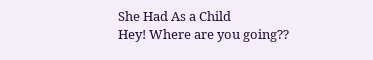She Had As a Child
Hey! Where are you going??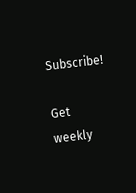Subscribe!

Get weekly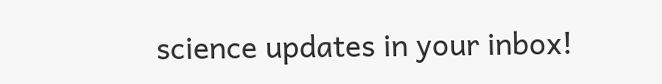science updates in your inbox!